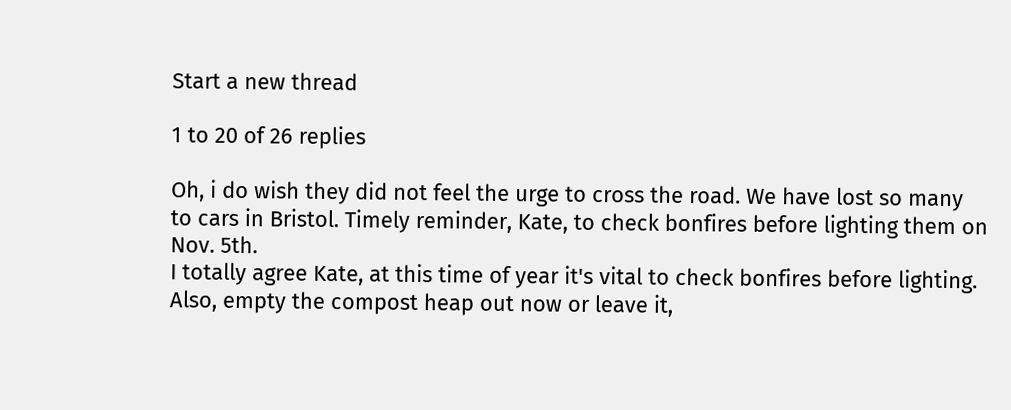Start a new thread

1 to 20 of 26 replies

Oh, i do wish they did not feel the urge to cross the road. We have lost so many to cars in Bristol. Timely reminder, Kate, to check bonfires before lighting them on Nov. 5th.
I totally agree Kate, at this time of year it's vital to check bonfires before lighting. Also, empty the compost heap out now or leave it,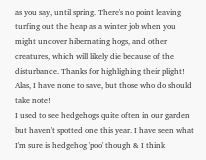as you say, until spring. There's no point leaving turfing out the heap as a winter job when you might uncover hibernating hogs, and other creatures, which will likely die because of the disturbance. Thanks for highlighing their plight! Alas, I have none to save, but those who do should take note!
I used to see hedgehogs quite often in our garden but haven't spotted one this year. I have seen what I'm sure is hedgehog 'poo' though & I think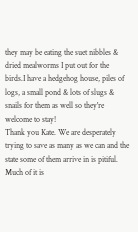they may be eating the suet nibbles & dried mealworms I put out for the birds.I have a hedgehog house, piles of logs, a small pond & lots of slugs & snails for them as well so they're welcome to stay!
Thank you Kate. We are desperately trying to save as many as we can and the state some of them arrive in is pitiful. Much of it is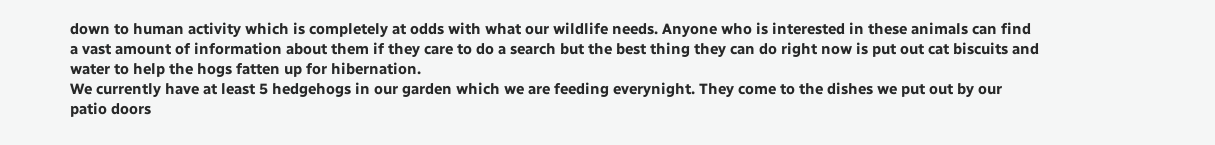down to human activity which is completely at odds with what our wildlife needs. Anyone who is interested in these animals can find a vast amount of information about them if they care to do a search but the best thing they can do right now is put out cat biscuits and water to help the hogs fatten up for hibernation.
We currently have at least 5 hedgehogs in our garden which we are feeding everynight. They come to the dishes we put out by our patio doors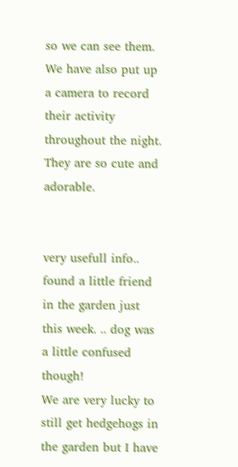so we can see them. We have also put up a camera to record their activity throughout the night. They are so cute and adorable.


very usefull info.. found a little friend in the garden just this week. .. dog was a little confused though!
We are very lucky to still get hedgehogs in the garden but I have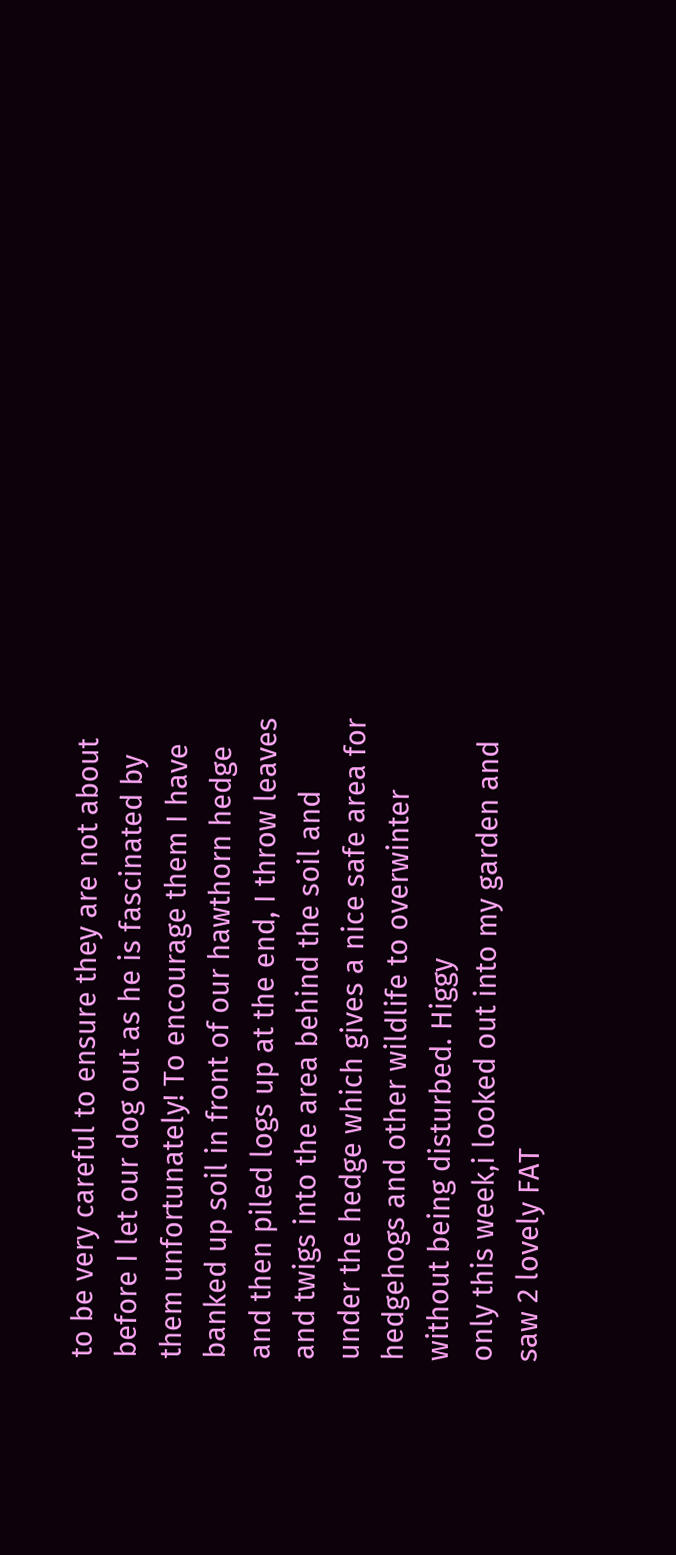to be very careful to ensure they are not about before I let our dog out as he is fascinated by them unfortunately! To encourage them I have banked up soil in front of our hawthorn hedge and then piled logs up at the end, I throw leaves and twigs into the area behind the soil and under the hedge which gives a nice safe area for hedgehogs and other wildlife to overwinter without being disturbed. Higgy
only this week,i looked out into my garden and saw 2 lovely FAT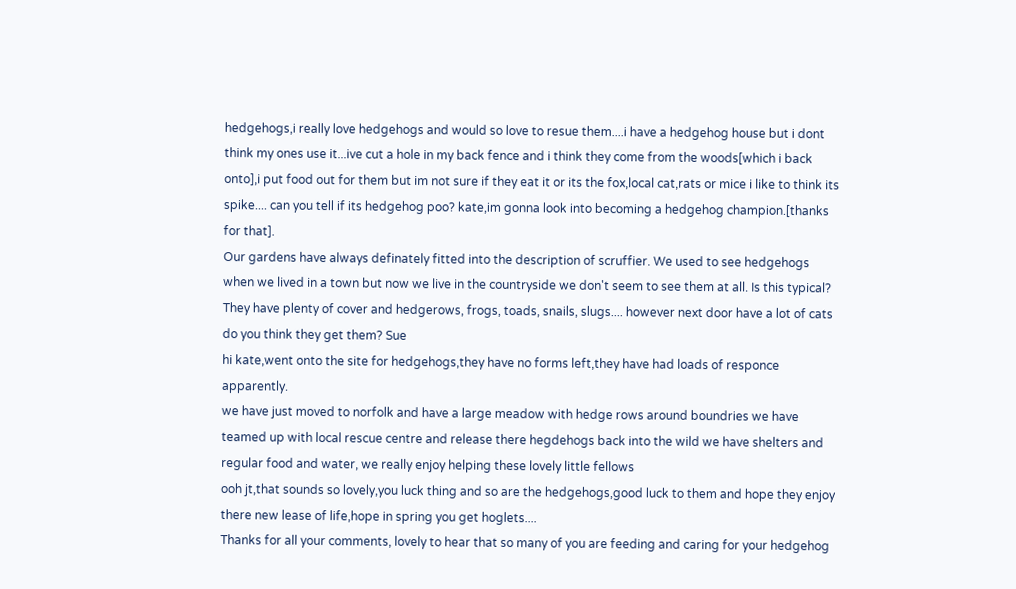hedgehogs,i really love hedgehogs and would so love to resue them....i have a hedgehog house but i dont think my ones use it...ive cut a hole in my back fence and i think they come from the woods[which i back onto],i put food out for them but im not sure if they eat it or its the fox,local cat,rats or mice i like to think its spike.... can you tell if its hedgehog poo? kate,im gonna look into becoming a hedgehog champion.[thanks for that].
Our gardens have always definately fitted into the description of scruffier. We used to see hedgehogs when we lived in a town but now we live in the countryside we don't seem to see them at all. Is this typical? They have plenty of cover and hedgerows, frogs, toads, snails, slugs.... however next door have a lot of cats do you think they get them? Sue
hi kate,went onto the site for hedgehogs,they have no forms left,they have had loads of responce apparently.
we have just moved to norfolk and have a large meadow with hedge rows around boundries we have teamed up with local rescue centre and release there hegdehogs back into the wild we have shelters and regular food and water, we really enjoy helping these lovely little fellows
ooh jt,that sounds so lovely,you luck thing and so are the hedgehogs,good luck to them and hope they enjoy there new lease of life,hope in spring you get hoglets....
Thanks for all your comments, lovely to hear that so many of you are feeding and caring for your hedgehog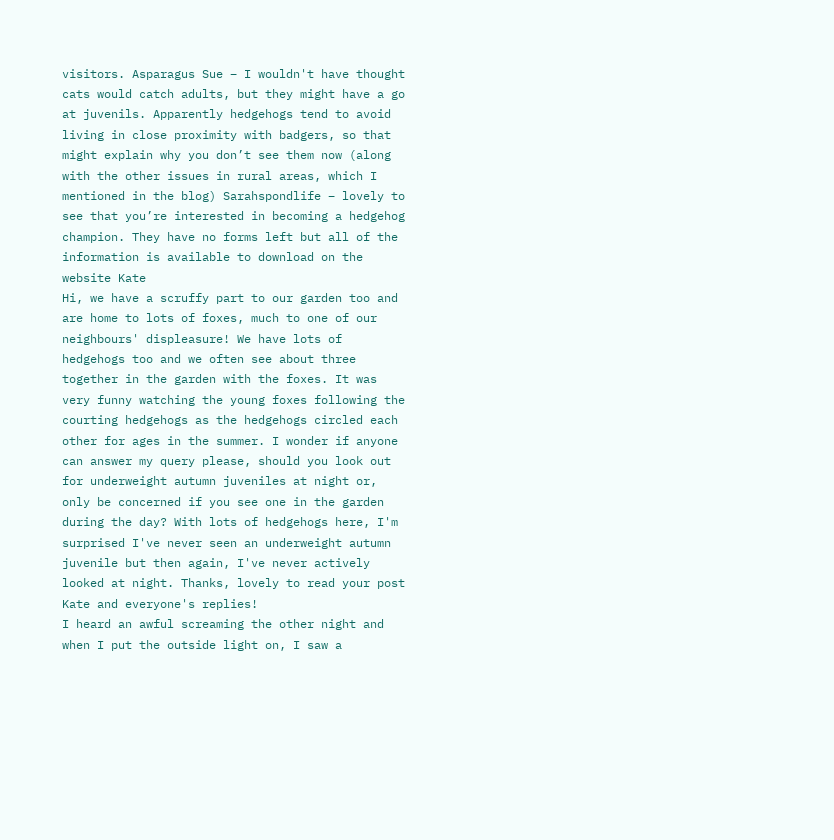visitors. Asparagus Sue – I wouldn't have thought cats would catch adults, but they might have a go at juvenils. Apparently hedgehogs tend to avoid living in close proximity with badgers, so that might explain why you don’t see them now (along with the other issues in rural areas, which I mentioned in the blog) Sarahspondlife – lovely to see that you’re interested in becoming a hedgehog champion. They have no forms left but all of the information is available to download on the website Kate
Hi, we have a scruffy part to our garden too and are home to lots of foxes, much to one of our neighbours' displeasure! We have lots of hedgehogs too and we often see about three together in the garden with the foxes. It was very funny watching the young foxes following the courting hedgehogs as the hedgehogs circled each other for ages in the summer. I wonder if anyone can answer my query please, should you look out for underweight autumn juveniles at night or, only be concerned if you see one in the garden during the day? With lots of hedgehogs here, I'm surprised I've never seen an underweight autumn juvenile but then again, I've never actively looked at night. Thanks, lovely to read your post Kate and everyone's replies!
I heard an awful screaming the other night and when I put the outside light on, I saw a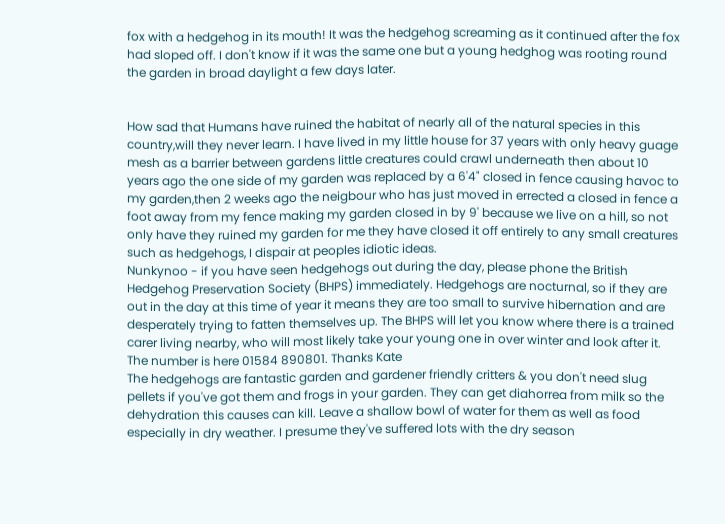fox with a hedgehog in its mouth! It was the hedgehog screaming as it continued after the fox had sloped off. I don't know if it was the same one but a young hedghog was rooting round the garden in broad daylight a few days later.


How sad that Humans have ruined the habitat of nearly all of the natural species in this country,will they never learn. I have lived in my little house for 37 years with only heavy guage mesh as a barrier between gardens little creatures could crawl underneath then about 10 years ago the one side of my garden was replaced by a 6'4" closed in fence causing havoc to my garden,then 2 weeks ago the neigbour who has just moved in errected a closed in fence a foot away from my fence making my garden closed in by 9' because we live on a hill, so not only have they ruined my garden for me they have closed it off entirely to any small creatures such as hedgehogs, I dispair at peoples idiotic ideas.
Nunkynoo - if you have seen hedgehogs out during the day, please phone the British Hedgehog Preservation Society (BHPS) immediately. Hedgehogs are nocturnal, so if they are out in the day at this time of year it means they are too small to survive hibernation and are desperately trying to fatten themselves up. The BHPS will let you know where there is a trained carer living nearby, who will most likely take your young one in over winter and look after it. The number is here 01584 890801. Thanks Kate
The hedgehogs are fantastic garden and gardener friendly critters & you don't need slug pellets if you've got them and frogs in your garden. They can get diahorrea from milk so the dehydration this causes can kill. Leave a shallow bowl of water for them as well as food especially in dry weather. I presume they've suffered lots with the dry season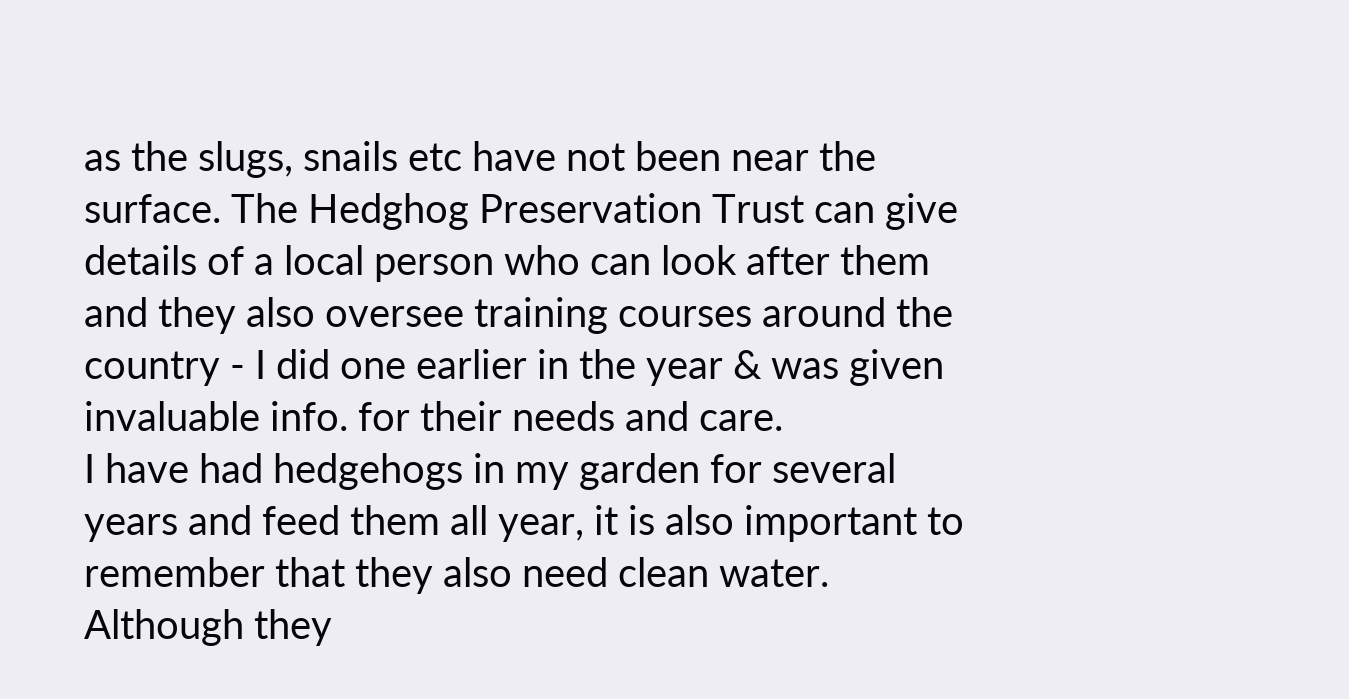as the slugs, snails etc have not been near the surface. The Hedghog Preservation Trust can give details of a local person who can look after them and they also oversee training courses around the country - I did one earlier in the year & was given invaluable info. for their needs and care.
I have had hedgehogs in my garden for several years and feed them all year, it is also important to remember that they also need clean water. Although they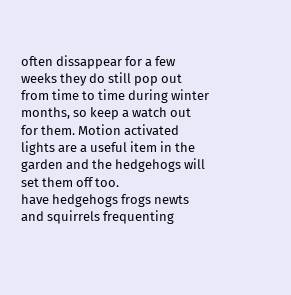often dissappear for a few weeks they do still pop out from time to time during winter months, so keep a watch out for them. Motion activated lights are a useful item in the garden and the hedgehogs will set them off too.
have hedgehogs frogs newts and squirrels frequenting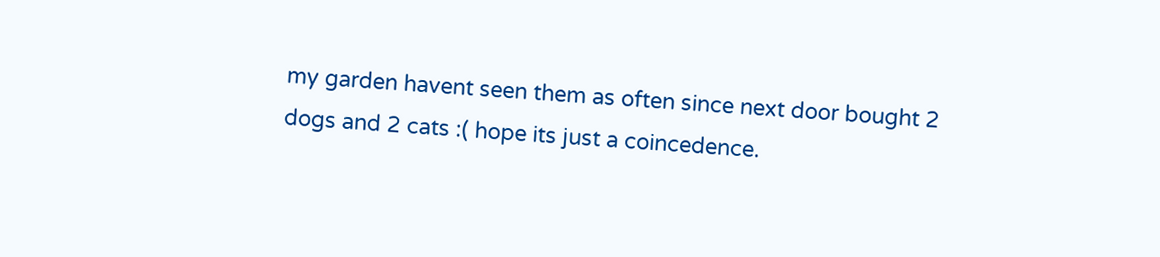my garden havent seen them as often since next door bought 2 dogs and 2 cats :( hope its just a coincedence.